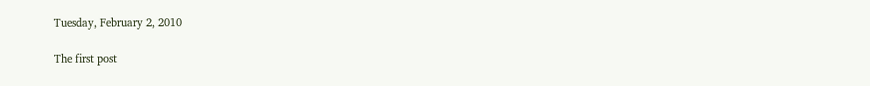Tuesday, February 2, 2010

The first post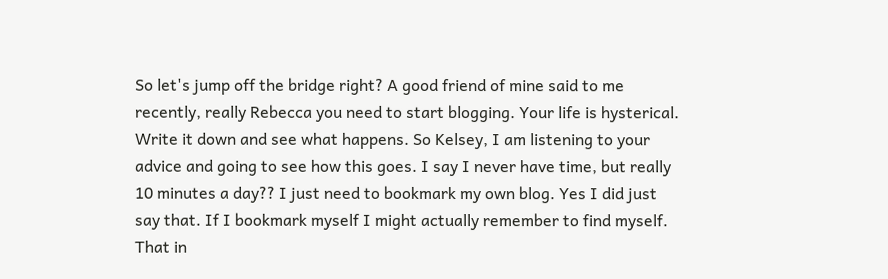So let's jump off the bridge right? A good friend of mine said to me recently, really Rebecca you need to start blogging. Your life is hysterical. Write it down and see what happens. So Kelsey, I am listening to your advice and going to see how this goes. I say I never have time, but really 10 minutes a day?? I just need to bookmark my own blog. Yes I did just say that. If I bookmark myself I might actually remember to find myself. That in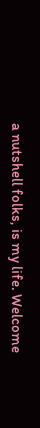a nutshell folks, is my life. Welcome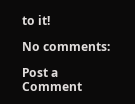to it!

No comments:

Post a Comment